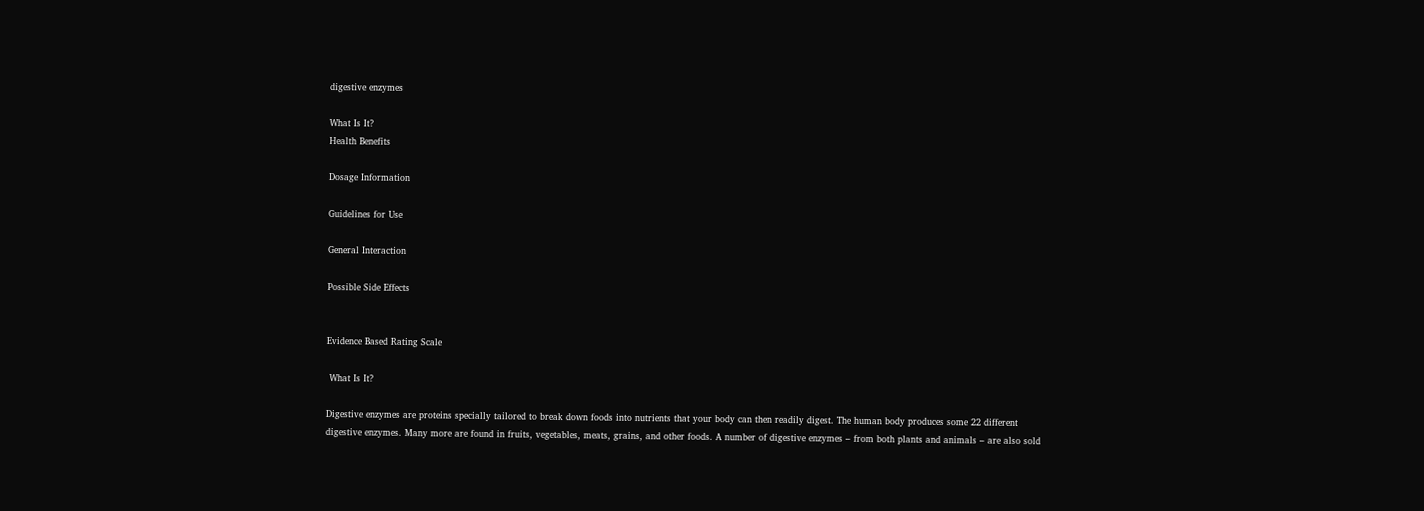digestive enzymes

What Is It?
Health Benefits

Dosage Information

Guidelines for Use

General Interaction

Possible Side Effects


Evidence Based Rating Scale

 What Is It?

Digestive enzymes are proteins specially tailored to break down foods into nutrients that your body can then readily digest. The human body produces some 22 different digestive enzymes. Many more are found in fruits, vegetables, meats, grains, and other foods. A number of digestive enzymes – from both plants and animals – are also sold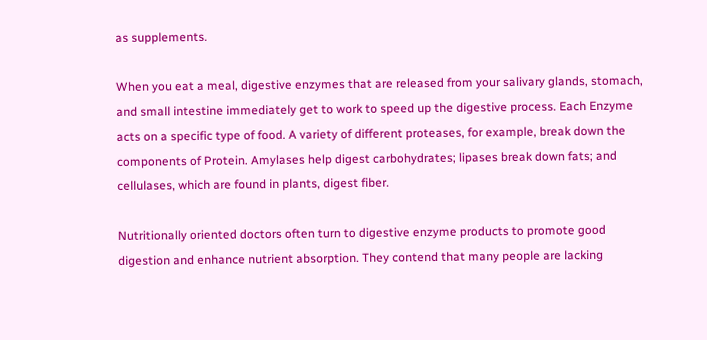as supplements.

When you eat a meal, digestive enzymes that are released from your salivary glands, stomach, and small intestine immediately get to work to speed up the digestive process. Each Enzyme acts on a specific type of food. A variety of different proteases, for example, break down the components of Protein. Amylases help digest carbohydrates; lipases break down fats; and cellulases, which are found in plants, digest fiber.

Nutritionally oriented doctors often turn to digestive enzyme products to promote good digestion and enhance nutrient absorption. They contend that many people are lacking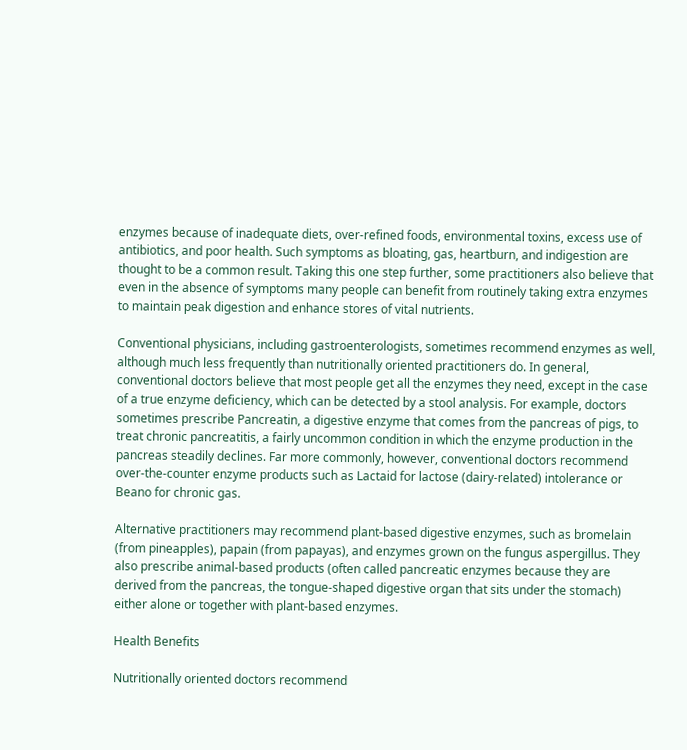enzymes because of inadequate diets, over-refined foods, environmental toxins, excess use of antibiotics, and poor health. Such symptoms as bloating, gas, heartburn, and indigestion are thought to be a common result. Taking this one step further, some practitioners also believe that even in the absence of symptoms many people can benefit from routinely taking extra enzymes to maintain peak digestion and enhance stores of vital nutrients.

Conventional physicians, including gastroenterologists, sometimes recommend enzymes as well, although much less frequently than nutritionally oriented practitioners do. In general, conventional doctors believe that most people get all the enzymes they need, except in the case of a true enzyme deficiency, which can be detected by a stool analysis. For example, doctors sometimes prescribe Pancreatin, a digestive enzyme that comes from the pancreas of pigs, to treat chronic pancreatitis, a fairly uncommon condition in which the enzyme production in the pancreas steadily declines. Far more commonly, however, conventional doctors recommend over-the-counter enzyme products such as Lactaid for lactose (dairy-related) intolerance or Beano for chronic gas.

Alternative practitioners may recommend plant-based digestive enzymes, such as bromelain (from pineapples), papain (from papayas), and enzymes grown on the fungus aspergillus. They also prescribe animal-based products (often called pancreatic enzymes because they are derived from the pancreas, the tongue-shaped digestive organ that sits under the stomach) either alone or together with plant-based enzymes.

Health Benefits

Nutritionally oriented doctors recommend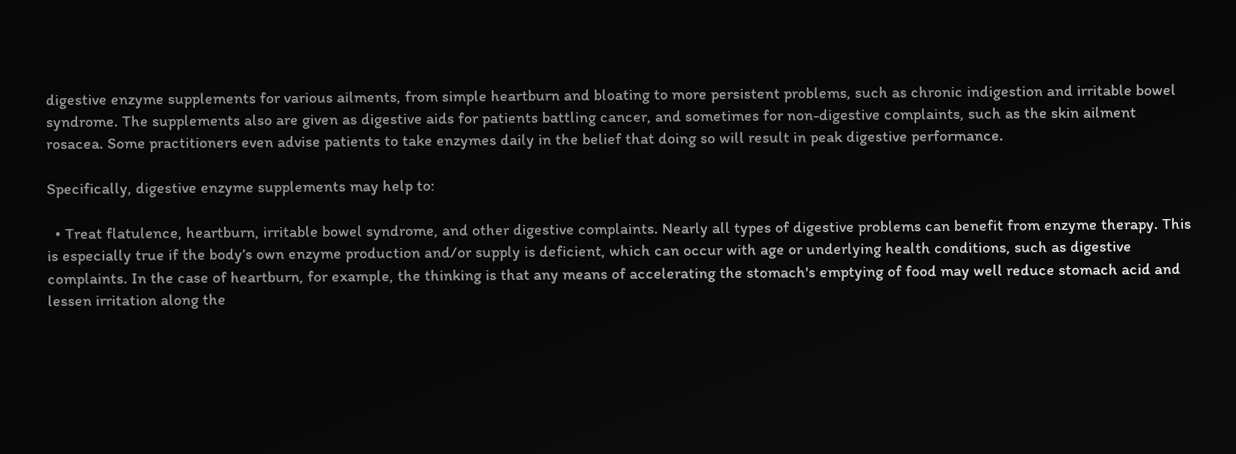digestive enzyme supplements for various ailments, from simple heartburn and bloating to more persistent problems, such as chronic indigestion and irritable bowel syndrome. The supplements also are given as digestive aids for patients battling cancer, and sometimes for non-digestive complaints, such as the skin ailment rosacea. Some practitioners even advise patients to take enzymes daily in the belief that doing so will result in peak digestive performance.

Specifically, digestive enzyme supplements may help to:

  • Treat flatulence, heartburn, irritable bowel syndrome, and other digestive complaints. Nearly all types of digestive problems can benefit from enzyme therapy. This is especially true if the body’s own enzyme production and/or supply is deficient, which can occur with age or underlying health conditions, such as digestive complaints. In the case of heartburn, for example, the thinking is that any means of accelerating the stomach's emptying of food may well reduce stomach acid and lessen irritation along the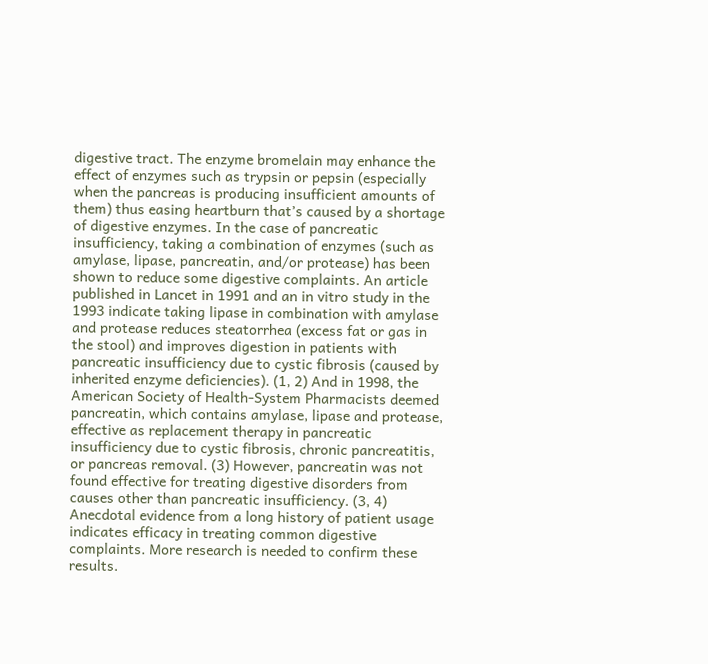digestive tract. The enzyme bromelain may enhance the effect of enzymes such as trypsin or pepsin (especially when the pancreas is producing insufficient amounts of them) thus easing heartburn that’s caused by a shortage of digestive enzymes. In the case of pancreatic insufficiency, taking a combination of enzymes (such as amylase, lipase, pancreatin, and/or protease) has been shown to reduce some digestive complaints. An article published in Lancet in 1991 and an in vitro study in the 1993 indicate taking lipase in combination with amylase and protease reduces steatorrhea (excess fat or gas in the stool) and improves digestion in patients with pancreatic insufficiency due to cystic fibrosis (caused by inherited enzyme deficiencies). (1, 2) And in 1998, the American Society of Health-System Pharmacists deemed pancreatin, which contains amylase, lipase and protease, effective as replacement therapy in pancreatic insufficiency due to cystic fibrosis, chronic pancreatitis, or pancreas removal. (3) However, pancreatin was not found effective for treating digestive disorders from causes other than pancreatic insufficiency. (3, 4) Anecdotal evidence from a long history of patient usage indicates efficacy in treating common digestive complaints. More research is needed to confirm these results.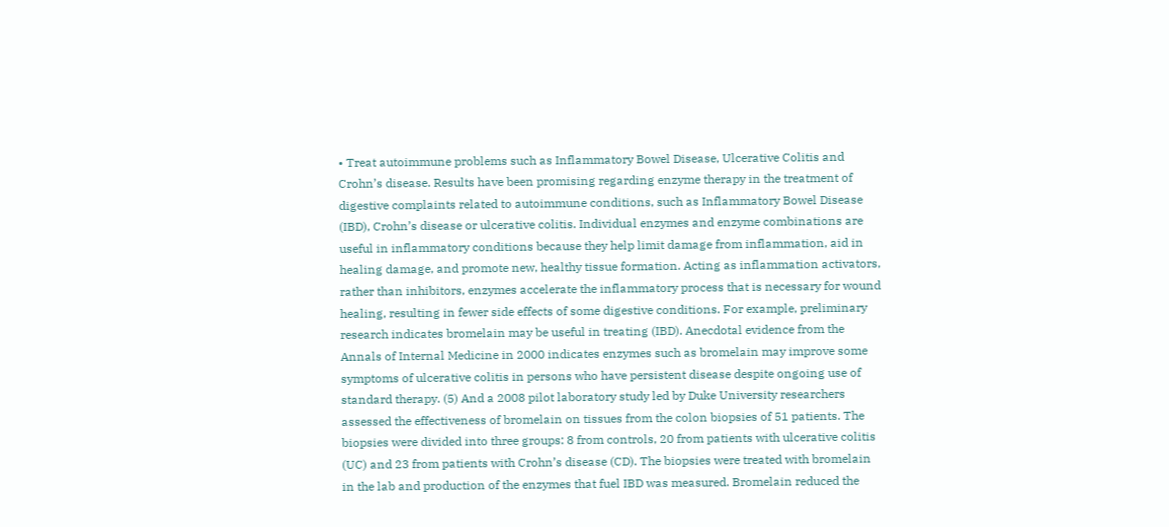• Treat autoimmune problems such as Inflammatory Bowel Disease, Ulcerative Colitis and Crohn’s disease. Results have been promising regarding enzyme therapy in the treatment of digestive complaints related to autoimmune conditions, such as Inflammatory Bowel Disease (IBD), Crohn’s disease or ulcerative colitis. Individual enzymes and enzyme combinations are useful in inflammatory conditions because they help limit damage from inflammation, aid in healing damage, and promote new, healthy tissue formation. Acting as inflammation activators, rather than inhibitors, enzymes accelerate the inflammatory process that is necessary for wound healing, resulting in fewer side effects of some digestive conditions. For example, preliminary research indicates bromelain may be useful in treating (IBD). Anecdotal evidence from the Annals of Internal Medicine in 2000 indicates enzymes such as bromelain may improve some symptoms of ulcerative colitis in persons who have persistent disease despite ongoing use of standard therapy. (5) And a 2008 pilot laboratory study led by Duke University researchers assessed the effectiveness of bromelain on tissues from the colon biopsies of 51 patients. The biopsies were divided into three groups: 8 from controls, 20 from patients with ulcerative colitis (UC) and 23 from patients with Crohn’s disease (CD). The biopsies were treated with bromelain in the lab and production of the enzymes that fuel IBD was measured. Bromelain reduced the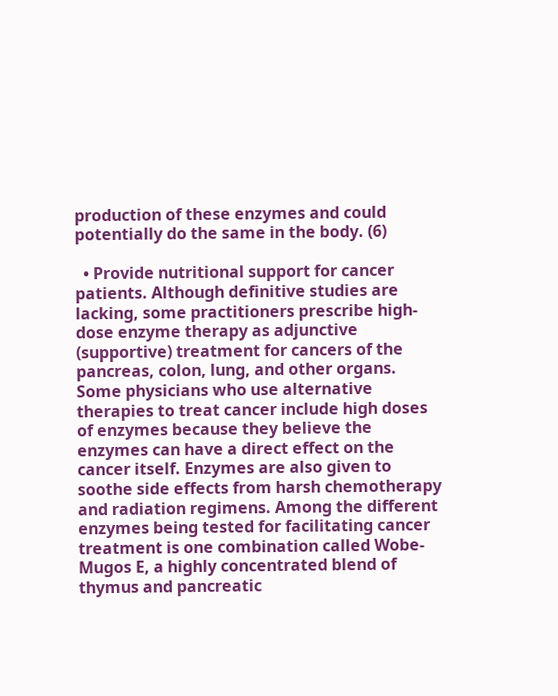production of these enzymes and could potentially do the same in the body. (6)

  • Provide nutritional support for cancer patients. Although definitive studies are lacking, some practitioners prescribe high-dose enzyme therapy as adjunctive (supportive) treatment for cancers of the pancreas, colon, lung, and other organs. Some physicians who use alternative therapies to treat cancer include high doses of enzymes because they believe the enzymes can have a direct effect on the cancer itself. Enzymes are also given to soothe side effects from harsh chemotherapy and radiation regimens. Among the different enzymes being tested for facilitating cancer treatment is one combination called Wobe-Mugos E, a highly concentrated blend of thymus and pancreatic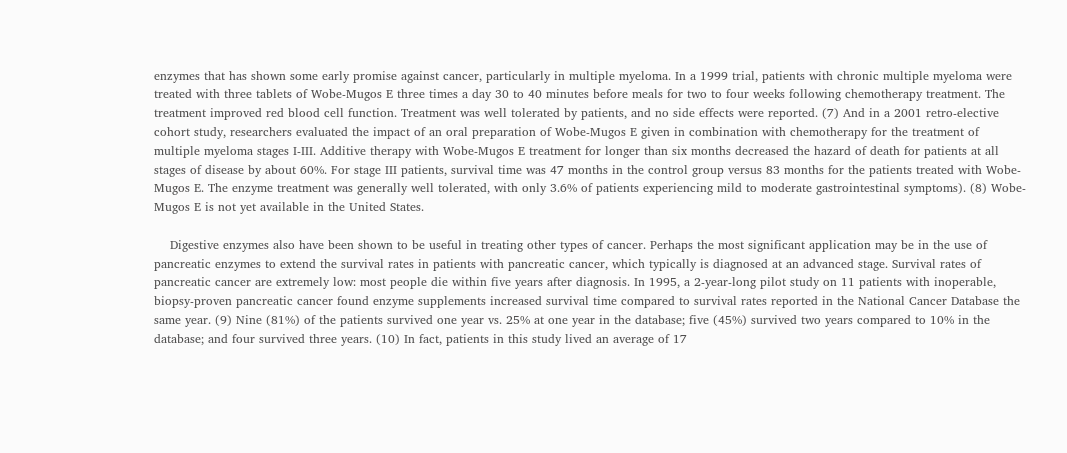enzymes that has shown some early promise against cancer, particularly in multiple myeloma. In a 1999 trial, patients with chronic multiple myeloma were treated with three tablets of Wobe-Mugos E three times a day 30 to 40 minutes before meals for two to four weeks following chemotherapy treatment. The treatment improved red blood cell function. Treatment was well tolerated by patients, and no side effects were reported. (7) And in a 2001 retro-elective cohort study, researchers evaluated the impact of an oral preparation of Wobe-Mugos E given in combination with chemotherapy for the treatment of multiple myeloma stages I-III. Additive therapy with Wobe-Mugos E treatment for longer than six months decreased the hazard of death for patients at all stages of disease by about 60%. For stage III patients, survival time was 47 months in the control group versus 83 months for the patients treated with Wobe-Mugos E. The enzyme treatment was generally well tolerated, with only 3.6% of patients experiencing mild to moderate gastrointestinal symptoms). (8) Wobe-Mugos E is not yet available in the United States.

    Digestive enzymes also have been shown to be useful in treating other types of cancer. Perhaps the most significant application may be in the use of pancreatic enzymes to extend the survival rates in patients with pancreatic cancer, which typically is diagnosed at an advanced stage. Survival rates of pancreatic cancer are extremely low: most people die within five years after diagnosis. In 1995, a 2-year-long pilot study on 11 patients with inoperable, biopsy-proven pancreatic cancer found enzyme supplements increased survival time compared to survival rates reported in the National Cancer Database the same year. (9) Nine (81%) of the patients survived one year vs. 25% at one year in the database; five (45%) survived two years compared to 10% in the database; and four survived three years. (10) In fact, patients in this study lived an average of 17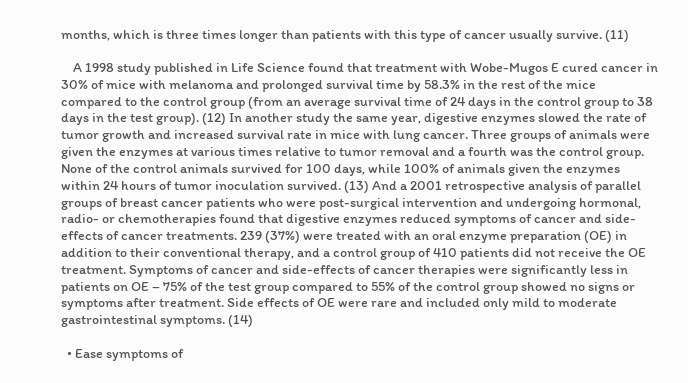months, which is three times longer than patients with this type of cancer usually survive. (11)

    A 1998 study published in Life Science found that treatment with Wobe-Mugos E cured cancer in 30% of mice with melanoma and prolonged survival time by 58.3% in the rest of the mice compared to the control group (from an average survival time of 24 days in the control group to 38 days in the test group). (12) In another study the same year, digestive enzymes slowed the rate of tumor growth and increased survival rate in mice with lung cancer. Three groups of animals were given the enzymes at various times relative to tumor removal and a fourth was the control group. None of the control animals survived for 100 days, while 100% of animals given the enzymes within 24 hours of tumor inoculation survived. (13) And a 2001 retrospective analysis of parallel groups of breast cancer patients who were post-surgical intervention and undergoing hormonal, radio- or chemotherapies found that digestive enzymes reduced symptoms of cancer and side-effects of cancer treatments. 239 (37%) were treated with an oral enzyme preparation (OE) in addition to their conventional therapy, and a control group of 410 patients did not receive the OE treatment. Symptoms of cancer and side-effects of cancer therapies were significantly less in patients on OE – 75% of the test group compared to 55% of the control group showed no signs or symptoms after treatment. Side effects of OE were rare and included only mild to moderate gastrointestinal symptoms. (14)

  • Ease symptoms of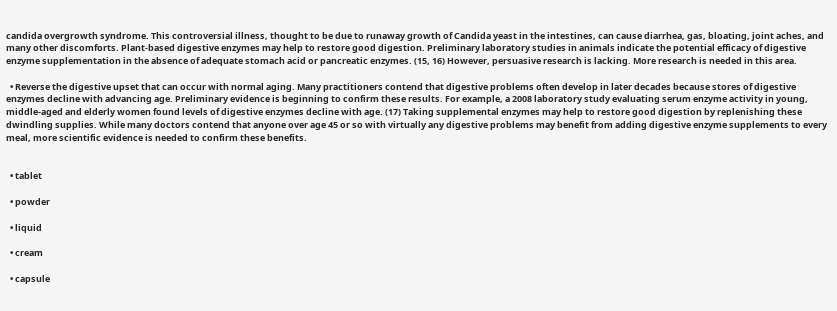candida overgrowth syndrome. This controversial illness, thought to be due to runaway growth of Candida yeast in the intestines, can cause diarrhea, gas, bloating, joint aches, and many other discomforts. Plant-based digestive enzymes may help to restore good digestion. Preliminary laboratory studies in animals indicate the potential efficacy of digestive enzyme supplementation in the absence of adequate stomach acid or pancreatic enzymes. (15, 16) However, persuasive research is lacking. More research is needed in this area.

  • Reverse the digestive upset that can occur with normal aging. Many practitioners contend that digestive problems often develop in later decades because stores of digestive enzymes decline with advancing age. Preliminary evidence is beginning to confirm these results. For example, a 2008 laboratory study evaluating serum enzyme activity in young, middle-aged and elderly women found levels of digestive enzymes decline with age. (17) Taking supplemental enzymes may help to restore good digestion by replenishing these dwindling supplies. While many doctors contend that anyone over age 45 or so with virtually any digestive problems may benefit from adding digestive enzyme supplements to every meal, more scientific evidence is needed to confirm these benefits.


  • tablet

  • powder

  • liquid

  • cream

  • capsule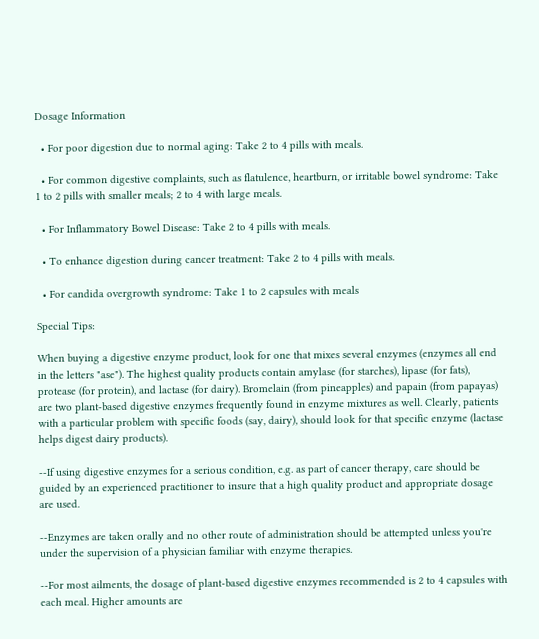Dosage Information

  • For poor digestion due to normal aging: Take 2 to 4 pills with meals.

  • For common digestive complaints, such as flatulence, heartburn, or irritable bowel syndrome: Take 1 to 2 pills with smaller meals; 2 to 4 with large meals.

  • For Inflammatory Bowel Disease: Take 2 to 4 pills with meals.

  • To enhance digestion during cancer treatment: Take 2 to 4 pills with meals.

  • For candida overgrowth syndrome: Take 1 to 2 capsules with meals

Special Tips:

When buying a digestive enzyme product, look for one that mixes several enzymes (enzymes all end in the letters "ase"). The highest quality products contain amylase (for starches), lipase (for fats), protease (for protein), and lactase (for dairy). Bromelain (from pineapples) and papain (from papayas) are two plant-based digestive enzymes frequently found in enzyme mixtures as well. Clearly, patients with a particular problem with specific foods (say, dairy), should look for that specific enzyme (lactase helps digest dairy products).

--If using digestive enzymes for a serious condition, e.g. as part of cancer therapy, care should be guided by an experienced practitioner to insure that a high quality product and appropriate dosage are used.

--Enzymes are taken orally and no other route of administration should be attempted unless you're under the supervision of a physician familiar with enzyme therapies.

--For most ailments, the dosage of plant-based digestive enzymes recommended is 2 to 4 capsules with each meal. Higher amounts are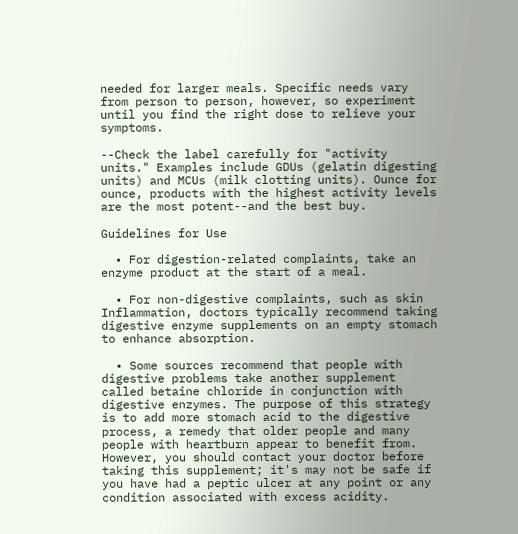needed for larger meals. Specific needs vary from person to person, however, so experiment until you find the right dose to relieve your symptoms.

--Check the label carefully for "activity units." Examples include GDUs (gelatin digesting units) and MCUs (milk clotting units). Ounce for ounce, products with the highest activity levels are the most potent--and the best buy.

Guidelines for Use

  • For digestion-related complaints, take an enzyme product at the start of a meal.

  • For non-digestive complaints, such as skin Inflammation, doctors typically recommend taking digestive enzyme supplements on an empty stomach to enhance absorption.

  • Some sources recommend that people with digestive problems take another supplement called betaine chloride in conjunction with digestive enzymes. The purpose of this strategy is to add more stomach acid to the digestive process, a remedy that older people and many people with heartburn appear to benefit from. However, you should contact your doctor before taking this supplement; it's may not be safe if you have had a peptic ulcer at any point or any condition associated with excess acidity.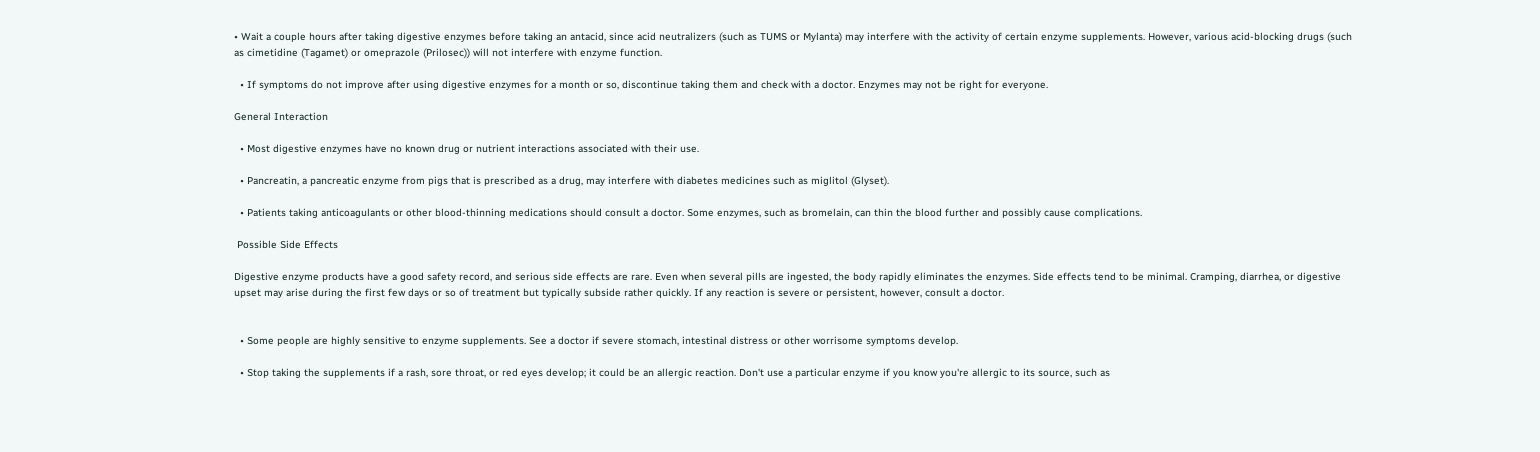• Wait a couple hours after taking digestive enzymes before taking an antacid, since acid neutralizers (such as TUMS or Mylanta) may interfere with the activity of certain enzyme supplements. However, various acid-blocking drugs (such as cimetidine (Tagamet) or omeprazole (Prilosec)) will not interfere with enzyme function.

  • If symptoms do not improve after using digestive enzymes for a month or so, discontinue taking them and check with a doctor. Enzymes may not be right for everyone.

General Interaction

  • Most digestive enzymes have no known drug or nutrient interactions associated with their use.

  • Pancreatin, a pancreatic enzyme from pigs that is prescribed as a drug, may interfere with diabetes medicines such as miglitol (Glyset).

  • Patients taking anticoagulants or other blood-thinning medications should consult a doctor. Some enzymes, such as bromelain, can thin the blood further and possibly cause complications.

 Possible Side Effects

Digestive enzyme products have a good safety record, and serious side effects are rare. Even when several pills are ingested, the body rapidly eliminates the enzymes. Side effects tend to be minimal. Cramping, diarrhea, or digestive upset may arise during the first few days or so of treatment but typically subside rather quickly. If any reaction is severe or persistent, however, consult a doctor.


  • Some people are highly sensitive to enzyme supplements. See a doctor if severe stomach, intestinal distress or other worrisome symptoms develop.

  • Stop taking the supplements if a rash, sore throat, or red eyes develop; it could be an allergic reaction. Don't use a particular enzyme if you know you're allergic to its source, such as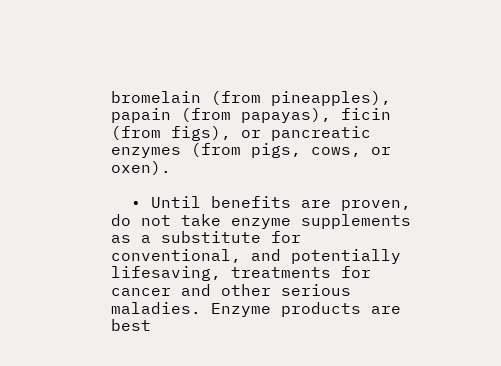bromelain (from pineapples), papain (from papayas), ficin (from figs), or pancreatic enzymes (from pigs, cows, or oxen).

  • Until benefits are proven, do not take enzyme supplements as a substitute for conventional, and potentially lifesaving, treatments for cancer and other serious maladies. Enzyme products are best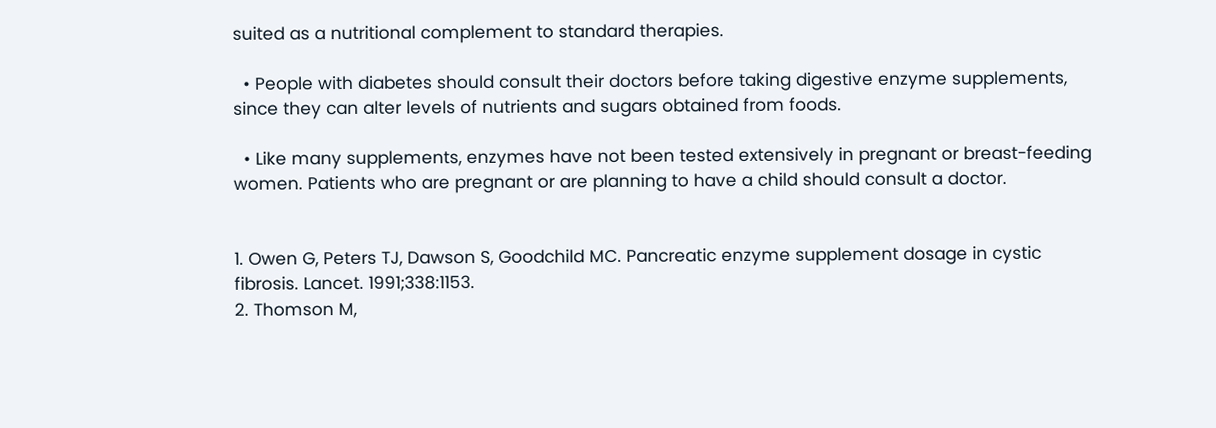suited as a nutritional complement to standard therapies.

  • People with diabetes should consult their doctors before taking digestive enzyme supplements, since they can alter levels of nutrients and sugars obtained from foods.

  • Like many supplements, enzymes have not been tested extensively in pregnant or breast-feeding women. Patients who are pregnant or are planning to have a child should consult a doctor.


1. Owen G, Peters TJ, Dawson S, Goodchild MC. Pancreatic enzyme supplement dosage in cystic fibrosis. Lancet. 1991;338:1153.
2. Thomson M,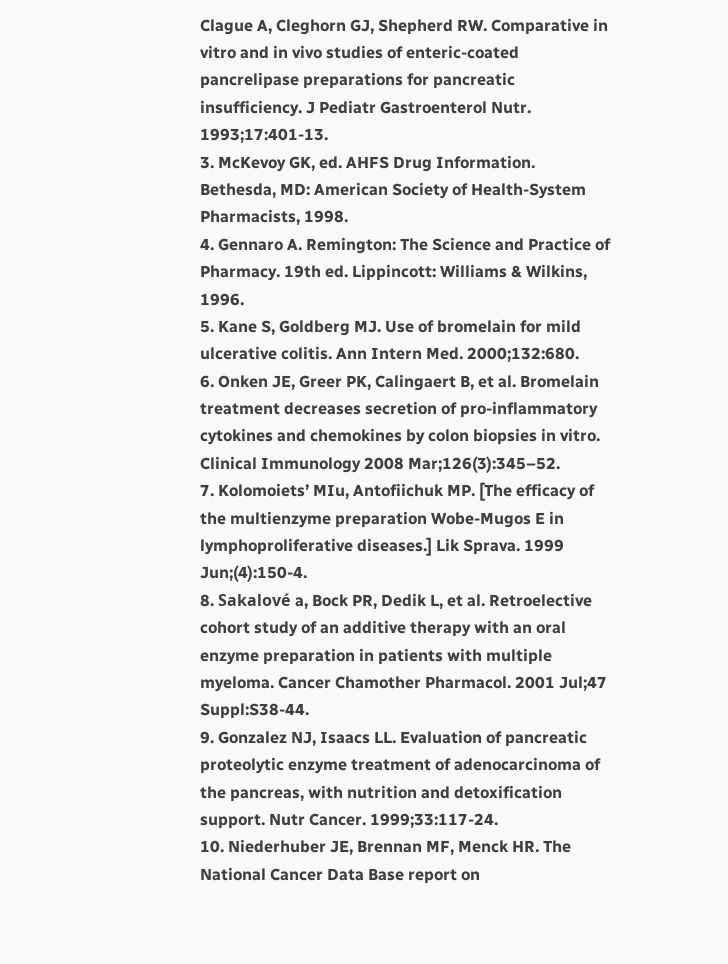Clague A, Cleghorn GJ, Shepherd RW. Comparative in vitro and in vivo studies of enteric-coated pancrelipase preparations for pancreatic insufficiency. J Pediatr Gastroenterol Nutr. 1993;17:401-13.
3. McKevoy GK, ed. AHFS Drug Information. Bethesda, MD: American Society of Health-System Pharmacists, 1998.
4. Gennaro A. Remington: The Science and Practice of Pharmacy. 19th ed. Lippincott: Williams & Wilkins, 1996.
5. Kane S, Goldberg MJ. Use of bromelain for mild ulcerative colitis. Ann Intern Med. 2000;132:680.
6. Onken JE, Greer PK, Calingaert B, et al. Bromelain treatment decreases secretion of pro-inflammatory cytokines and chemokines by colon biopsies in vitro. Clinical Immunology 2008 Mar;126(3):345–52.
7. Kolomoiets’ MIu, Antofiichuk MP. [The efficacy of the multienzyme preparation Wobe-Mugos E in lymphoproliferative diseases.] Lik Sprava. 1999 Jun;(4):150-4.
8. Sakalové a, Bock PR, Dedik L, et al. Retroelective cohort study of an additive therapy with an oral enzyme preparation in patients with multiple myeloma. Cancer Chamother Pharmacol. 2001 Jul;47 Suppl:S38-44.
9. Gonzalez NJ, Isaacs LL. Evaluation of pancreatic proteolytic enzyme treatment of adenocarcinoma of the pancreas, with nutrition and detoxification support. Nutr Cancer. 1999;33:117-24.
10. Niederhuber JE, Brennan MF, Menck HR. The National Cancer Data Base report on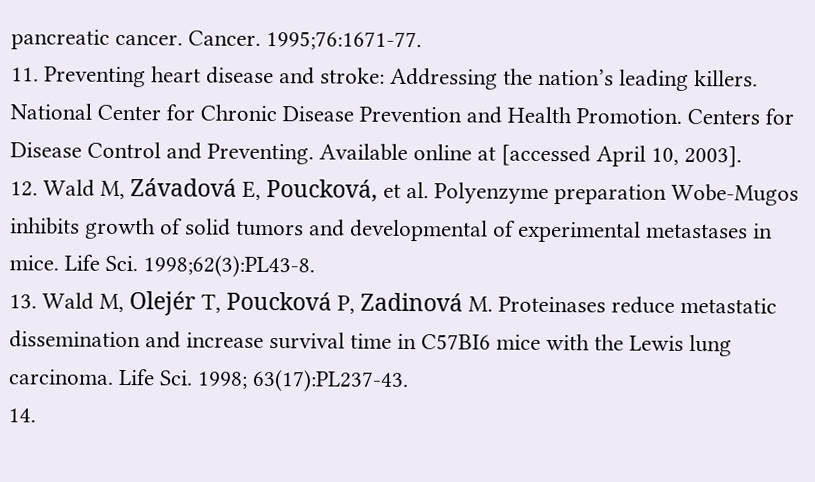pancreatic cancer. Cancer. 1995;76:1671-77.
11. Preventing heart disease and stroke: Addressing the nation’s leading killers. National Center for Chronic Disease Prevention and Health Promotion. Centers for Disease Control and Preventing. Available online at [accessed April 10, 2003].
12. Wald M, Závadová E, Poucková, et al. Polyenzyme preparation Wobe-Mugos inhibits growth of solid tumors and developmental of experimental metastases in mice. Life Sci. 1998;62(3):PL43-8.
13. Wald M, Olejér T, Poucková P, Zadinová M. Proteinases reduce metastatic dissemination and increase survival time in C57BI6 mice with the Lewis lung carcinoma. Life Sci. 1998; 63(17):PL237-43.
14.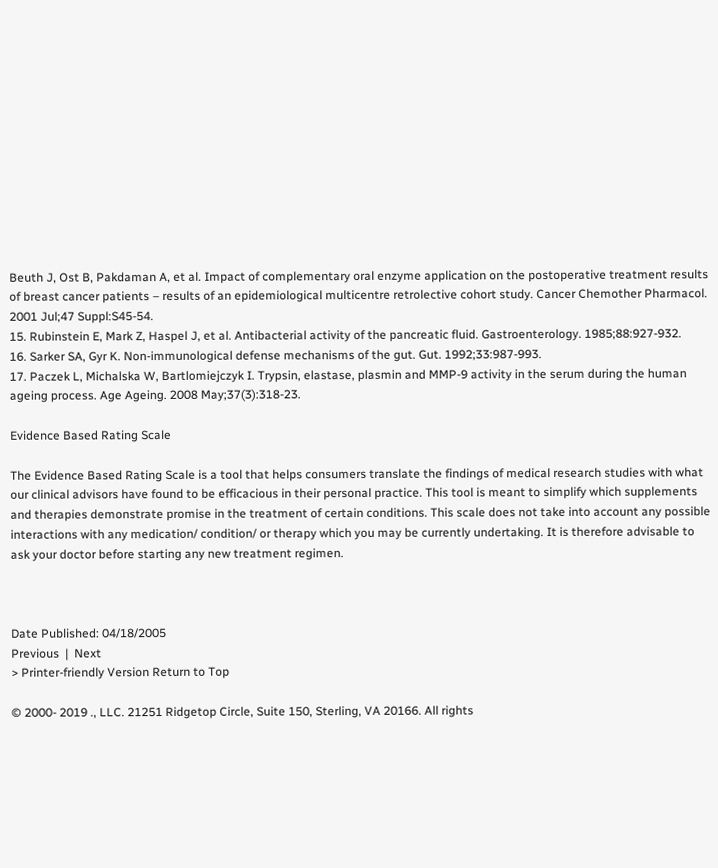Beuth J, Ost B, Pakdaman A, et al. Impact of complementary oral enzyme application on the postoperative treatment results of breast cancer patients – results of an epidemiological multicentre retrolective cohort study. Cancer Chemother Pharmacol. 2001 Jul;47 Suppl:S45-54.
15. Rubinstein E, Mark Z, Haspel J, et al. Antibacterial activity of the pancreatic fluid. Gastroenterology. 1985;88:927-932.
16. Sarker SA, Gyr K. Non-immunological defense mechanisms of the gut. Gut. 1992;33:987-993.
17. Paczek L, Michalska W, Bartlomiejczyk I. Trypsin, elastase, plasmin and MMP-9 activity in the serum during the human ageing process. Age Ageing. 2008 May;37(3):318-23.

Evidence Based Rating Scale

The Evidence Based Rating Scale is a tool that helps consumers translate the findings of medical research studies with what our clinical advisors have found to be efficacious in their personal practice. This tool is meant to simplify which supplements and therapies demonstrate promise in the treatment of certain conditions. This scale does not take into account any possible interactions with any medication/ condition/ or therapy which you may be currently undertaking. It is therefore advisable to ask your doctor before starting any new treatment regimen.



Date Published: 04/18/2005
Previous  |  Next
> Printer-friendly Version Return to Top

© 2000- 2019 ., LLC. 21251 Ridgetop Circle, Suite 150, Sterling, VA 20166. All rights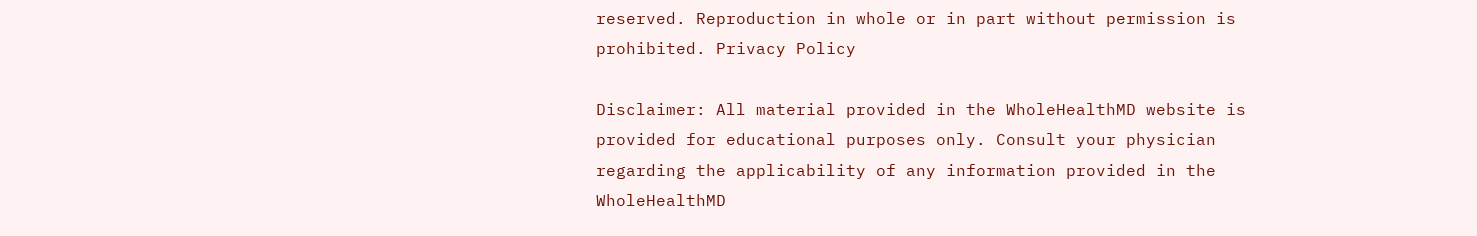reserved. Reproduction in whole or in part without permission is prohibited. Privacy Policy

Disclaimer: All material provided in the WholeHealthMD website is provided for educational purposes only. Consult your physician regarding the applicability of any information provided in the WholeHealthMD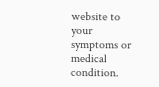website to your symptoms or medical condition.